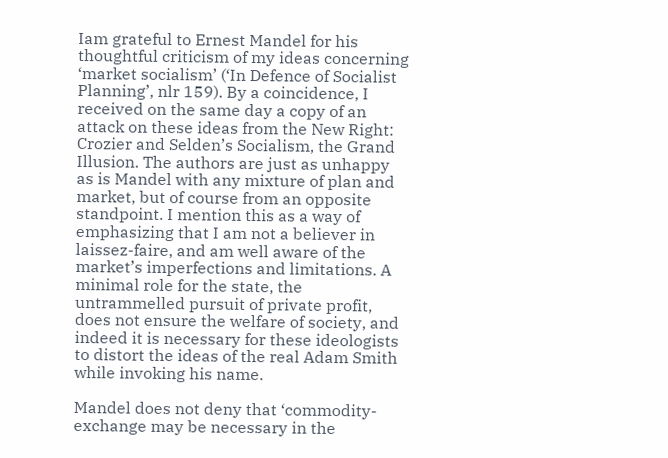Iam grateful to Ernest Mandel for his thoughtful criticism of my ideas concerning ‘market socialism’ (‘In Defence of Socialist Planning’, nlr 159). By a coincidence, I received on the same day a copy of an attack on these ideas from the New Right: Crozier and Selden’s Socialism, the Grand Illusion. The authors are just as unhappy as is Mandel with any mixture of plan and market, but of course from an opposite standpoint. I mention this as a way of emphasizing that I am not a believer in laissez-faire, and am well aware of the market’s imperfections and limitations. A minimal role for the state, the untrammelled pursuit of private profit, does not ensure the welfare of society, and indeed it is necessary for these ideologists to distort the ideas of the real Adam Smith while invoking his name.

Mandel does not deny that ‘commodity-exchange may be necessary in the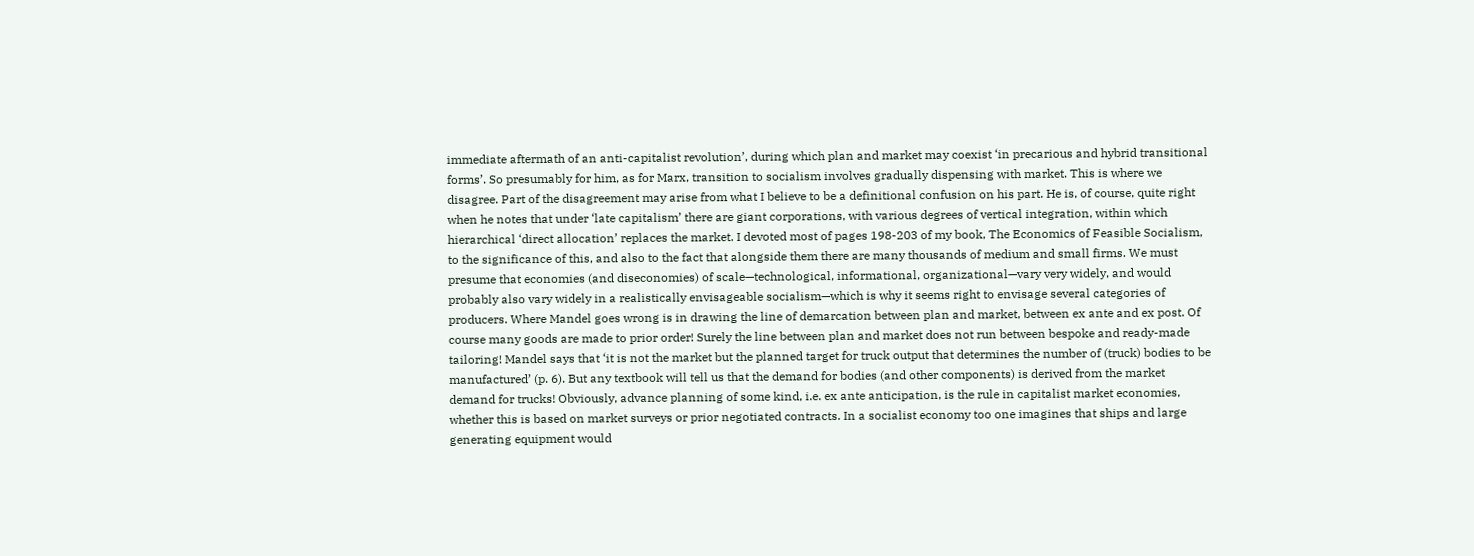immediate aftermath of an anti-capitalist revolution’, during which plan and market may coexist ‘in precarious and hybrid transitional forms’. So presumably for him, as for Marx, transition to socialism involves gradually dispensing with market. This is where we disagree. Part of the disagreement may arise from what I believe to be a definitional confusion on his part. He is, of course, quite right when he notes that under ‘late capitalism’ there are giant corporations, with various degrees of vertical integration, within which hierarchical ‘direct allocation’ replaces the market. I devoted most of pages 198-203 of my book, The Economics of Feasible Socialism, to the significance of this, and also to the fact that alongside them there are many thousands of medium and small firms. We must presume that economies (and diseconomies) of scale—technological, informational, organizational—vary very widely, and would probably also vary widely in a realistically envisageable socialism—which is why it seems right to envisage several categories of producers. Where Mandel goes wrong is in drawing the line of demarcation between plan and market, between ex ante and ex post. Of course many goods are made to prior order! Surely the line between plan and market does not run between bespoke and ready-made tailoring! Mandel says that ‘it is not the market but the planned target for truck output that determines the number of (truck) bodies to be manufactured’ (p. 6). But any textbook will tell us that the demand for bodies (and other components) is derived from the market demand for trucks! Obviously, advance planning of some kind, i.e. ex ante anticipation, is the rule in capitalist market economies, whether this is based on market surveys or prior negotiated contracts. In a socialist economy too one imagines that ships and large generating equipment would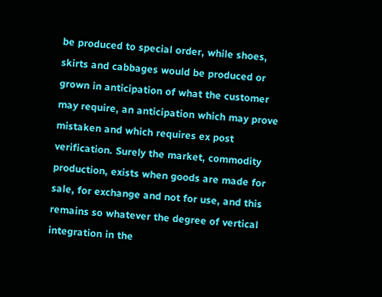be produced to special order, while shoes, skirts and cabbages would be produced or grown in anticipation of what the customer may require, an anticipation which may prove mistaken and which requires ex post verification. Surely the market, commodity production, exists when goods are made for sale, for exchange and not for use, and this remains so whatever the degree of vertical integration in the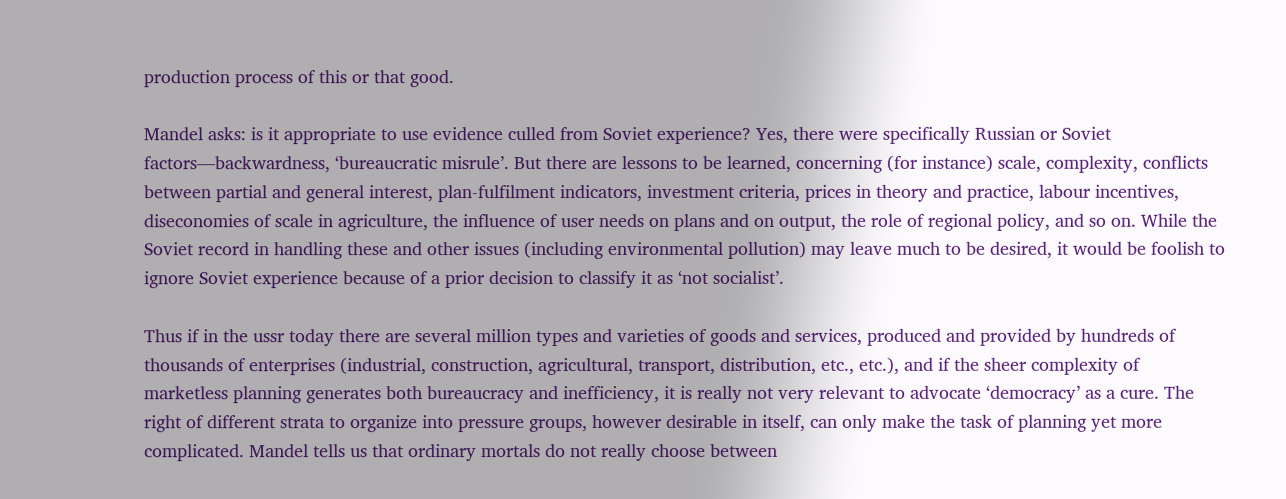production process of this or that good.

Mandel asks: is it appropriate to use evidence culled from Soviet experience? Yes, there were specifically Russian or Soviet factors—backwardness, ‘bureaucratic misrule’. But there are lessons to be learned, concerning (for instance) scale, complexity, conflicts between partial and general interest, plan-fulfilment indicators, investment criteria, prices in theory and practice, labour incentives, diseconomies of scale in agriculture, the influence of user needs on plans and on output, the role of regional policy, and so on. While the Soviet record in handling these and other issues (including environmental pollution) may leave much to be desired, it would be foolish to ignore Soviet experience because of a prior decision to classify it as ‘not socialist’.

Thus if in the ussr today there are several million types and varieties of goods and services, produced and provided by hundreds of thousands of enterprises (industrial, construction, agricultural, transport, distribution, etc., etc.), and if the sheer complexity of marketless planning generates both bureaucracy and inefficiency, it is really not very relevant to advocate ‘democracy’ as a cure. The right of different strata to organize into pressure groups, however desirable in itself, can only make the task of planning yet more complicated. Mandel tells us that ordinary mortals do not really choose between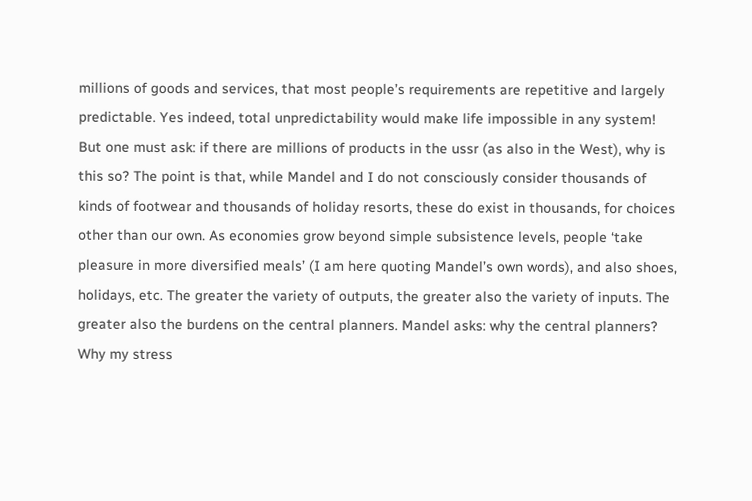millions of goods and services, that most people’s requirements are repetitive and largely predictable. Yes indeed, total unpredictability would make life impossible in any system! But one must ask: if there are millions of products in the ussr (as also in the West), why is this so? The point is that, while Mandel and I do not consciously consider thousands of kinds of footwear and thousands of holiday resorts, these do exist in thousands, for choices other than our own. As economies grow beyond simple subsistence levels, people ‘take pleasure in more diversified meals’ (I am here quoting Mandel’s own words), and also shoes, holidays, etc. The greater the variety of outputs, the greater also the variety of inputs. The greater also the burdens on the central planners. Mandel asks: why the central planners? Why my stress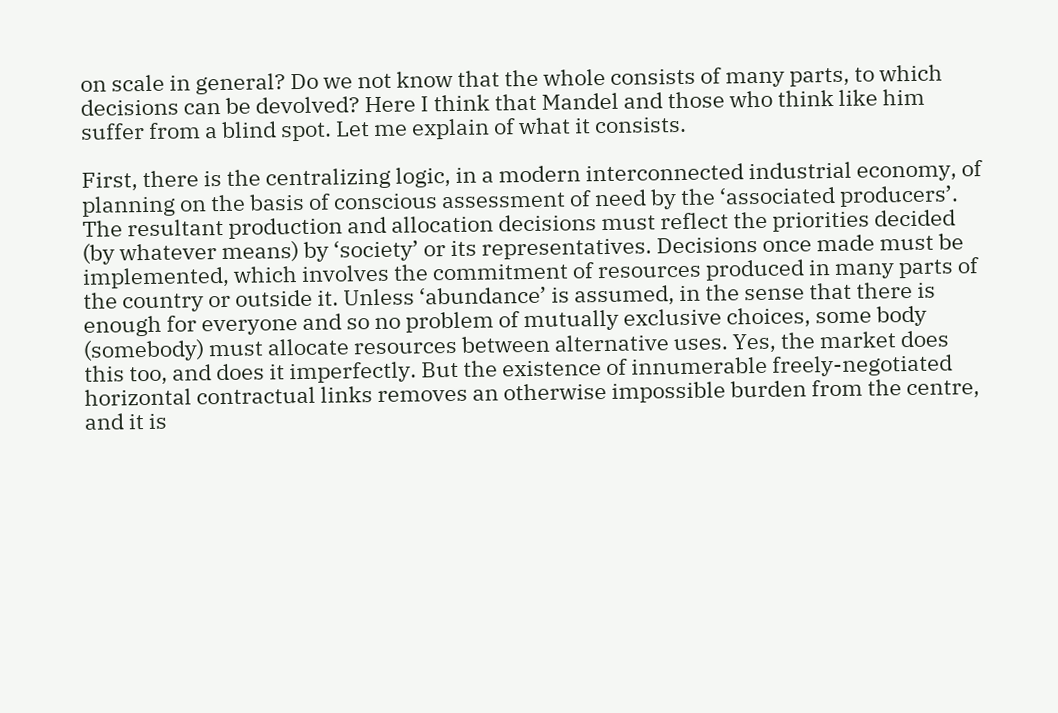on scale in general? Do we not know that the whole consists of many parts, to which decisions can be devolved? Here I think that Mandel and those who think like him suffer from a blind spot. Let me explain of what it consists.

First, there is the centralizing logic, in a modern interconnected industrial economy, of planning on the basis of conscious assessment of need by the ‘associated producers’. The resultant production and allocation decisions must reflect the priorities decided (by whatever means) by ‘society’ or its representatives. Decisions once made must be implemented, which involves the commitment of resources produced in many parts of the country or outside it. Unless ‘abundance’ is assumed, in the sense that there is enough for everyone and so no problem of mutually exclusive choices, some body (somebody) must allocate resources between alternative uses. Yes, the market does this too, and does it imperfectly. But the existence of innumerable freely-negotiated horizontal contractual links removes an otherwise impossible burden from the centre, and it is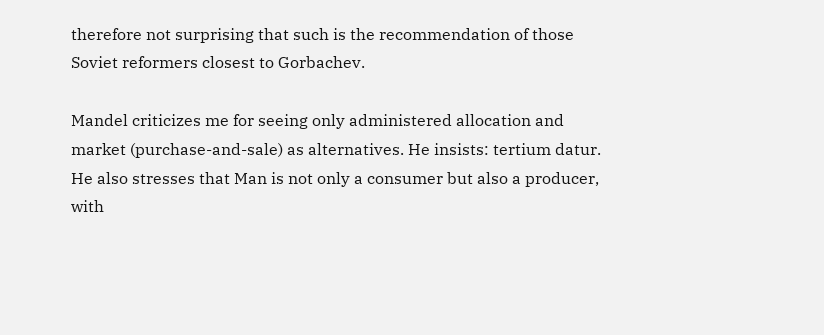therefore not surprising that such is the recommendation of those Soviet reformers closest to Gorbachev.

Mandel criticizes me for seeing only administered allocation and market (purchase-and-sale) as alternatives. He insists: tertium datur. He also stresses that Man is not only a consumer but also a producer, with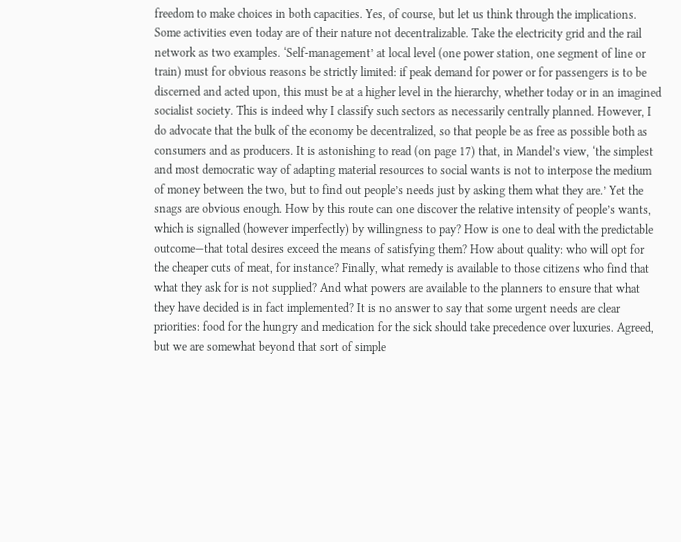freedom to make choices in both capacities. Yes, of course, but let us think through the implications. Some activities even today are of their nature not decentralizable. Take the electricity grid and the rail network as two examples. ‘Self-management’ at local level (one power station, one segment of line or train) must for obvious reasons be strictly limited: if peak demand for power or for passengers is to be discerned and acted upon, this must be at a higher level in the hierarchy, whether today or in an imagined socialist society. This is indeed why I classify such sectors as necessarily centrally planned. However, I do advocate that the bulk of the economy be decentralized, so that people be as free as possible both as consumers and as producers. It is astonishing to read (on page 17) that, in Mandel’s view, ‘the simplest and most democratic way of adapting material resources to social wants is not to interpose the medium of money between the two, but to find out people’s needs just by asking them what they are.’ Yet the snags are obvious enough. How by this route can one discover the relative intensity of people’s wants, which is signalled (however imperfectly) by willingness to pay? How is one to deal with the predictable outcome—that total desires exceed the means of satisfying them? How about quality: who will opt for the cheaper cuts of meat, for instance? Finally, what remedy is available to those citizens who find that what they ask for is not supplied? And what powers are available to the planners to ensure that what they have decided is in fact implemented? It is no answer to say that some urgent needs are clear priorities: food for the hungry and medication for the sick should take precedence over luxuries. Agreed, but we are somewhat beyond that sort of simple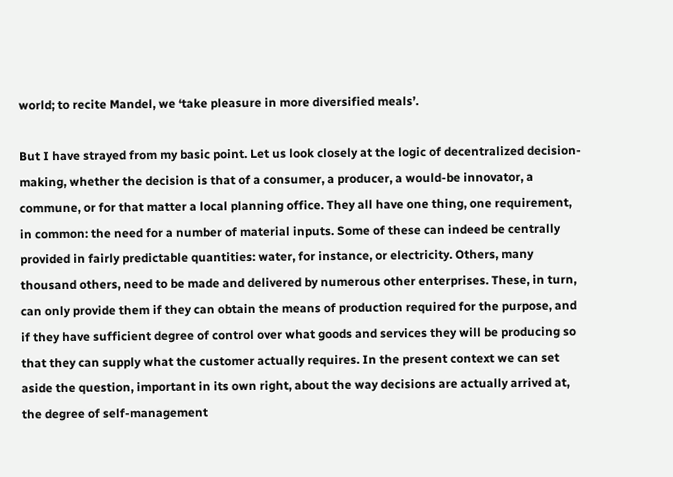world; to recite Mandel, we ‘take pleasure in more diversified meals’.

But I have strayed from my basic point. Let us look closely at the logic of decentralized decision-making, whether the decision is that of a consumer, a producer, a would-be innovator, a commune, or for that matter a local planning office. They all have one thing, one requirement, in common: the need for a number of material inputs. Some of these can indeed be centrally provided in fairly predictable quantities: water, for instance, or electricity. Others, many thousand others, need to be made and delivered by numerous other enterprises. These, in turn, can only provide them if they can obtain the means of production required for the purpose, and if they have sufficient degree of control over what goods and services they will be producing so that they can supply what the customer actually requires. In the present context we can set aside the question, important in its own right, about the way decisions are actually arrived at, the degree of self-management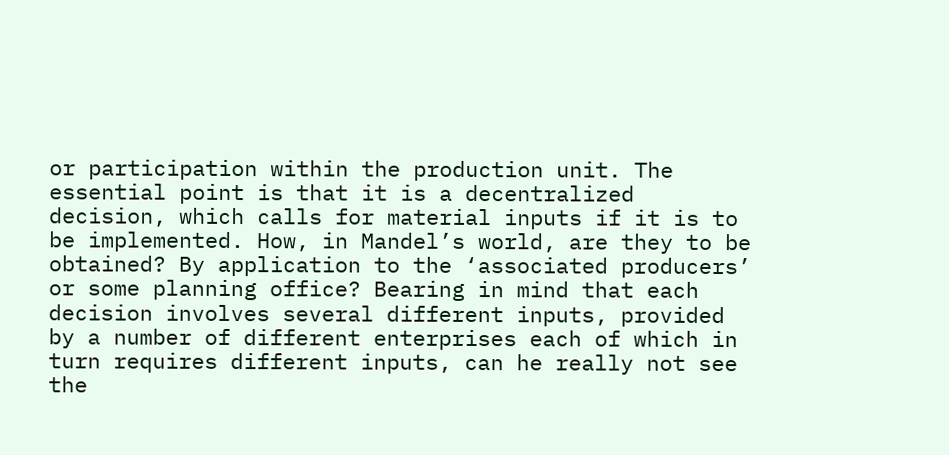or participation within the production unit. The essential point is that it is a decentralized decision, which calls for material inputs if it is to be implemented. How, in Mandel’s world, are they to be obtained? By application to the ‘associated producers’ or some planning office? Bearing in mind that each decision involves several different inputs, provided by a number of different enterprises each of which in turn requires different inputs, can he really not see the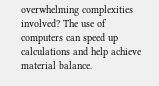overwhelming complexities involved? The use of computers can speed up calculations and help achieve material balance.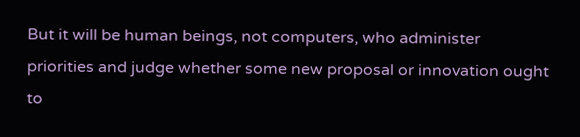But it will be human beings, not computers, who administer priorities and judge whether some new proposal or innovation ought to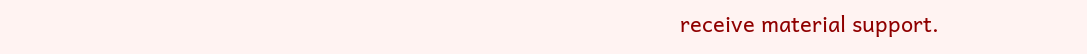receive material support.